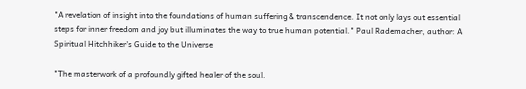"A revelation of insight into the foundations of human suffering & transcendence. It not only lays out essential steps for inner freedom and joy but illuminates the way to true human potential." Paul Rademacher, author: A Spiritual Hitchhiker's Guide to the Universe

"The masterwork of a profoundly gifted healer of the soul.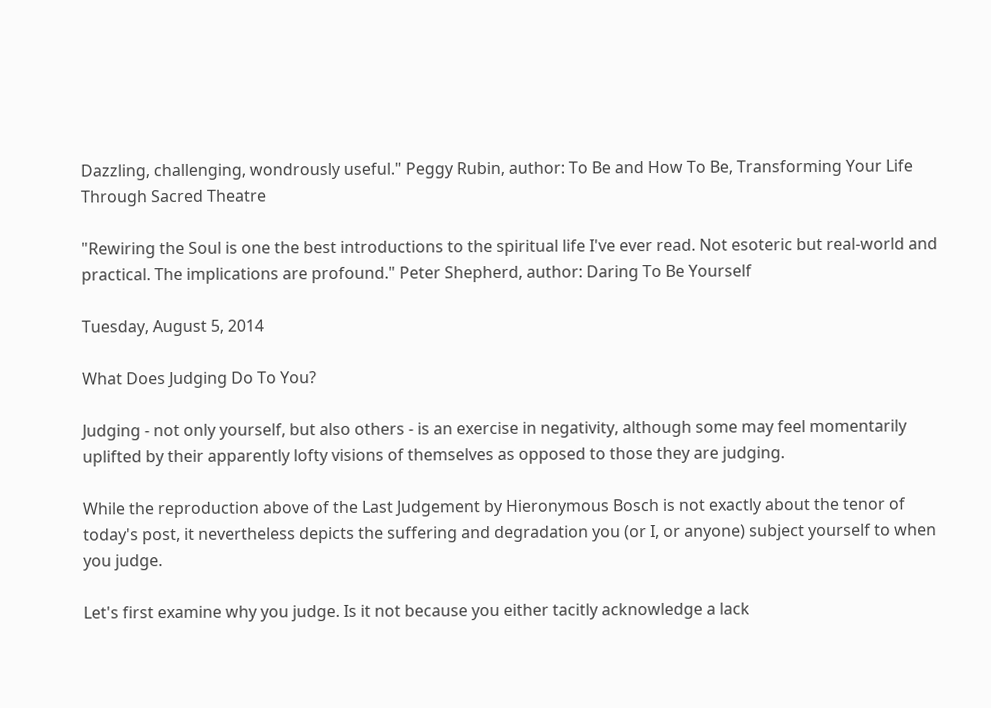Dazzling, challenging, wondrously useful." Peggy Rubin, author: To Be and How To Be, Transforming Your Life Through Sacred Theatre

"Rewiring the Soul is one the best introductions to the spiritual life I've ever read. Not esoteric but real-world and practical. The implications are profound." Peter Shepherd, author: Daring To Be Yourself

Tuesday, August 5, 2014

What Does Judging Do To You?

Judging - not only yourself, but also others - is an exercise in negativity, although some may feel momentarily uplifted by their apparently lofty visions of themselves as opposed to those they are judging.

While the reproduction above of the Last Judgement by Hieronymous Bosch is not exactly about the tenor of today's post, it nevertheless depicts the suffering and degradation you (or I, or anyone) subject yourself to when you judge.

Let's first examine why you judge. Is it not because you either tacitly acknowledge a lack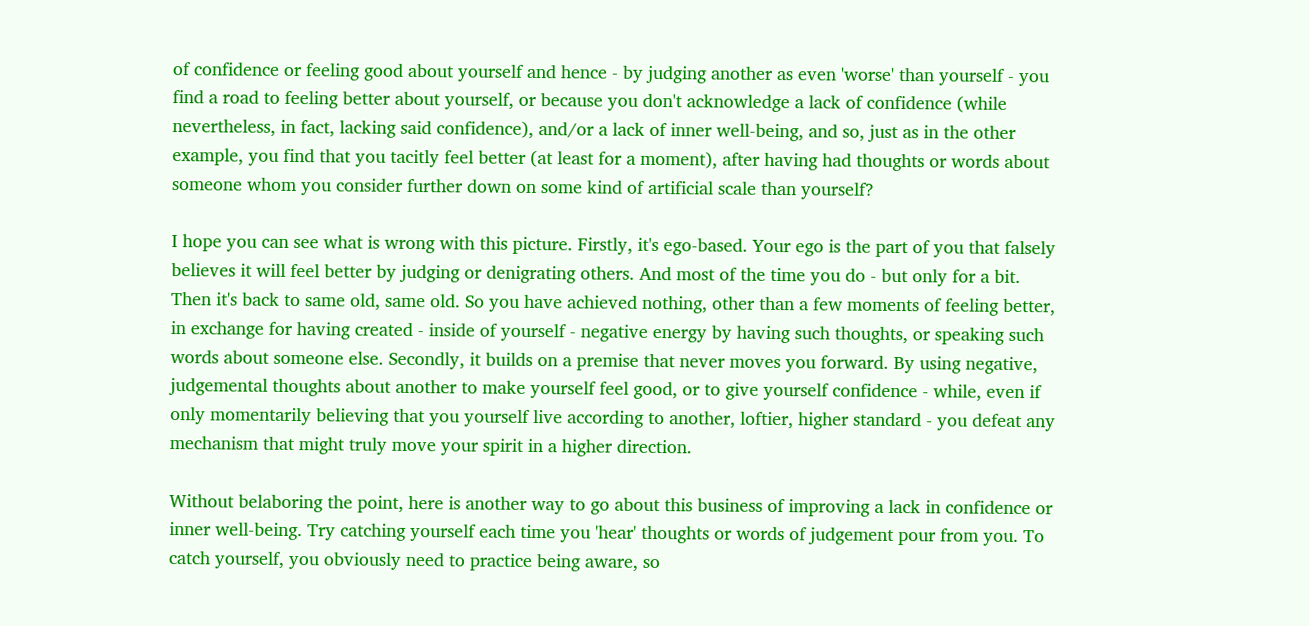of confidence or feeling good about yourself and hence - by judging another as even 'worse' than yourself - you find a road to feeling better about yourself, or because you don't acknowledge a lack of confidence (while nevertheless, in fact, lacking said confidence), and/or a lack of inner well-being, and so, just as in the other example, you find that you tacitly feel better (at least for a moment), after having had thoughts or words about someone whom you consider further down on some kind of artificial scale than yourself?

I hope you can see what is wrong with this picture. Firstly, it's ego-based. Your ego is the part of you that falsely believes it will feel better by judging or denigrating others. And most of the time you do - but only for a bit. Then it's back to same old, same old. So you have achieved nothing, other than a few moments of feeling better, in exchange for having created - inside of yourself - negative energy by having such thoughts, or speaking such words about someone else. Secondly, it builds on a premise that never moves you forward. By using negative, judgemental thoughts about another to make yourself feel good, or to give yourself confidence - while, even if only momentarily believing that you yourself live according to another, loftier, higher standard - you defeat any mechanism that might truly move your spirit in a higher direction.

Without belaboring the point, here is another way to go about this business of improving a lack in confidence or inner well-being. Try catching yourself each time you 'hear' thoughts or words of judgement pour from you. To catch yourself, you obviously need to practice being aware, so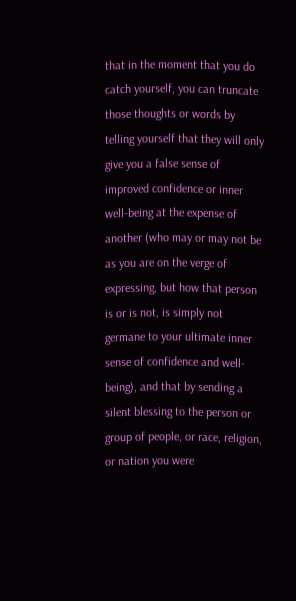that in the moment that you do catch yourself, you can truncate those thoughts or words by telling yourself that they will only give you a false sense of improved confidence or inner well-being at the expense of another (who may or may not be as you are on the verge of expressing, but how that person is or is not, is simply not germane to your ultimate inner sense of confidence and well-being), and that by sending a silent blessing to the person or group of people, or race, religion, or nation you were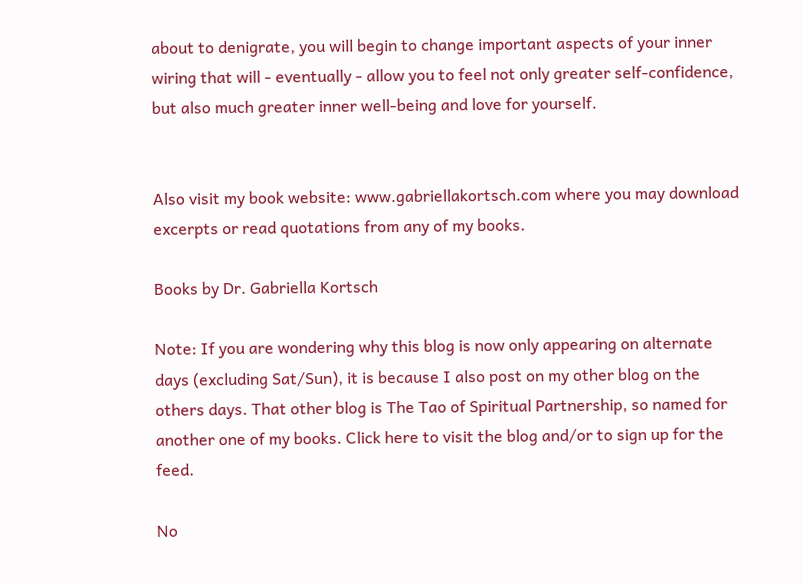about to denigrate, you will begin to change important aspects of your inner wiring that will - eventually - allow you to feel not only greater self-confidence, but also much greater inner well-being and love for yourself.


Also visit my book website: www.gabriellakortsch.com where you may download excerpts or read quotations from any of my books.

Books by Dr. Gabriella Kortsch

Note: If you are wondering why this blog is now only appearing on alternate days (excluding Sat/Sun), it is because I also post on my other blog on the others days. That other blog is The Tao of Spiritual Partnership, so named for another one of my books. Click here to visit the blog and/or to sign up for the feed.

No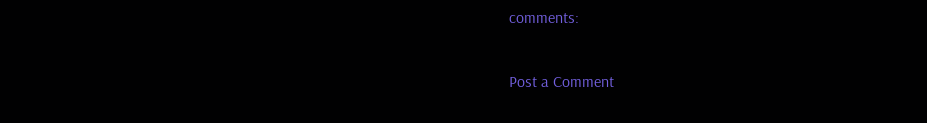comments:

Post a Comment